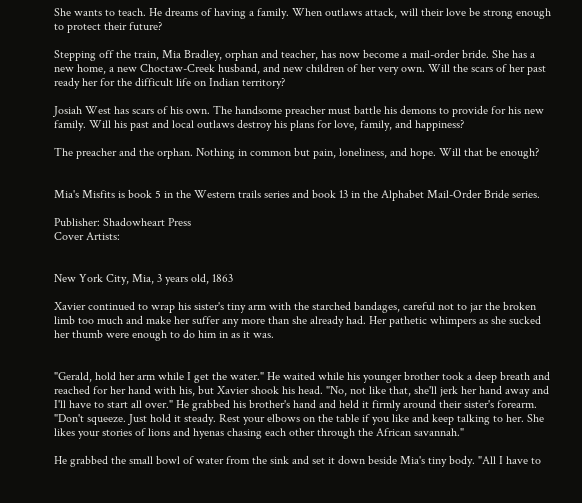She wants to teach. He dreams of having a family. When outlaws attack, will their love be strong enough to protect their future?

Stepping off the train, Mia Bradley, orphan and teacher, has now become a mail-order bride. She has a new home, a new Choctaw-Creek husband, and new children of her very own. Will the scars of her past ready her for the difficult life on Indian territory?

Josiah West has scars of his own. The handsome preacher must battle his demons to provide for his new family. Will his past and local outlaws destroy his plans for love, family, and happiness?

The preacher and the orphan. Nothing in common but pain, loneliness, and hope. Will that be enough?


Mia's Misfits is book 5 in the Western trails series and book 13 in the Alphabet Mail-Order Bride series.

Publisher: Shadowheart Press
Cover Artists:


New York City, Mia, 3 years old, 1863

Xavier continued to wrap his sister's tiny arm with the starched bandages, careful not to jar the broken limb too much and make her suffer any more than she already had. Her pathetic whimpers as she sucked her thumb were enough to do him in as it was.


"Gerald, hold her arm while I get the water." He waited while his younger brother took a deep breath and reached for her hand with his, but Xavier shook his head. "No, not like that, she'll jerk her hand away and I'll have to start all over." He grabbed his brother's hand and held it firmly around their sister's forearm. "Don't squeeze. Just hold it steady. Rest your elbows on the table if you like and keep talking to her. She likes your stories of lions and hyenas chasing each other through the African savannah."

He grabbed the small bowl of water from the sink and set it down beside Mia's tiny body. "All I have to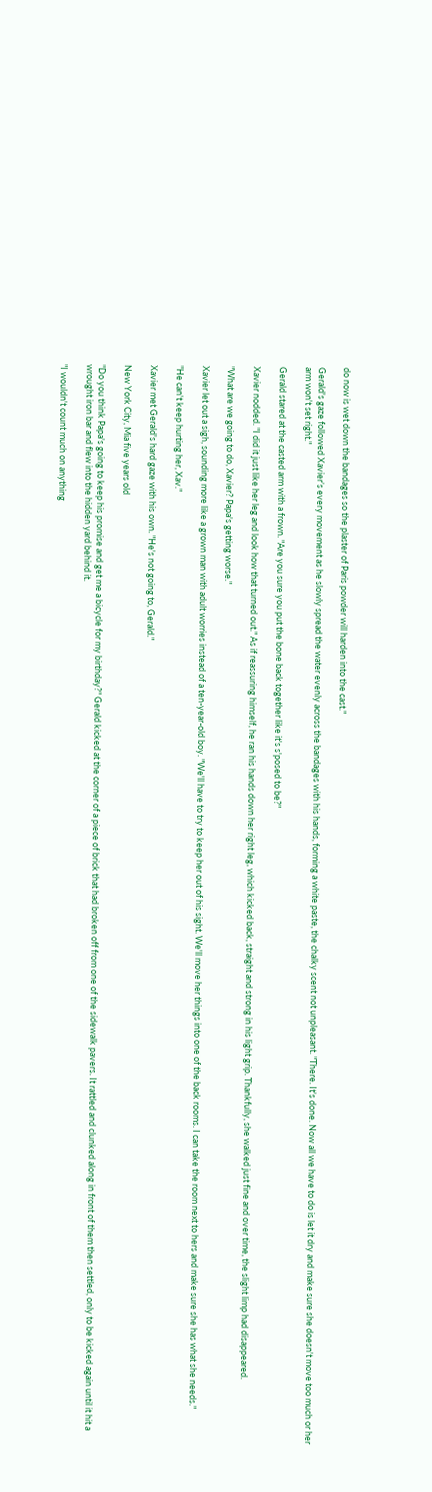do now is wet down the bandages so the plaster of Paris powder will harden into the cast."

Gerald's gaze followed Xavier’s every movement as he slowly spread the water evenly across the bandages with his hands, forming a white paste, the chalky scent not unpleasant. "There. It's done. Now all we have to do is let it dry and make sure she doesn't move too much or her arm won't set right."

Gerald stared at the casted arm with a frown. "Are you sure you put the bone back together like it's s'posed to be?"

Xavier nodded. "I did it just like her leg and look how that turned out." As if reassuring himself, he ran his hands down her right leg, which kicked back, straight and strong in his light grip. Thankfully, she walked just fine and over time, the slight limp had disappeared.

"What are we going to do, Xavier? Papa's getting worse."

Xavier let out a sigh, sounding more like a grown man with adult worries instead of a ten-year-old boy. "We'll have to try to keep her out of his sight. We'll move her things into one of the back rooms. I can take the room next to hers and make sure she has what she needs."

"He can't keep hurting her, Xav."

Xavier met Gerald's hard gaze with his own. "He's not going to, Gerald."

New York City, Mia five years old

"Do you think Papa's going to keep his promise and get me a bicycle for my birthday?" Gerald kicked at the corner of a piece of brick that had broken off from one of the sidewalk pavers. It rattled and clunked along in front of them then settled, only to be kicked again until it hit a wrought iron bar and flew into the hidden yard behind it.

"I wouldn't count much on anything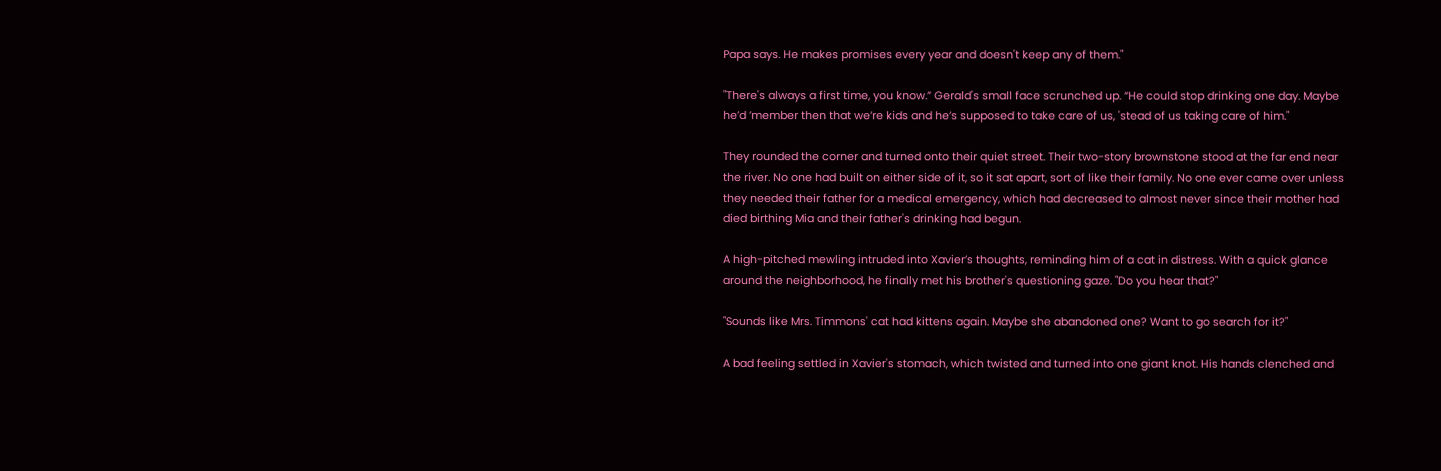Papa says. He makes promises every year and doesn't keep any of them."

"There's always a first time, you know.” Gerald's small face scrunched up. “He could stop drinking one day. Maybe he’d ’member then that we’re kids and he’s supposed to take care of us, 'stead of us taking care of him."

They rounded the corner and turned onto their quiet street. Their two-story brownstone stood at the far end near the river. No one had built on either side of it, so it sat apart, sort of like their family. No one ever came over unless they needed their father for a medical emergency, which had decreased to almost never since their mother had died birthing Mia and their father's drinking had begun.

A high-pitched mewling intruded into Xavier’s thoughts, reminding him of a cat in distress. With a quick glance around the neighborhood, he finally met his brother's questioning gaze. "Do you hear that?"

"Sounds like Mrs. Timmons' cat had kittens again. Maybe she abandoned one? Want to go search for it?"

A bad feeling settled in Xavier's stomach, which twisted and turned into one giant knot. His hands clenched and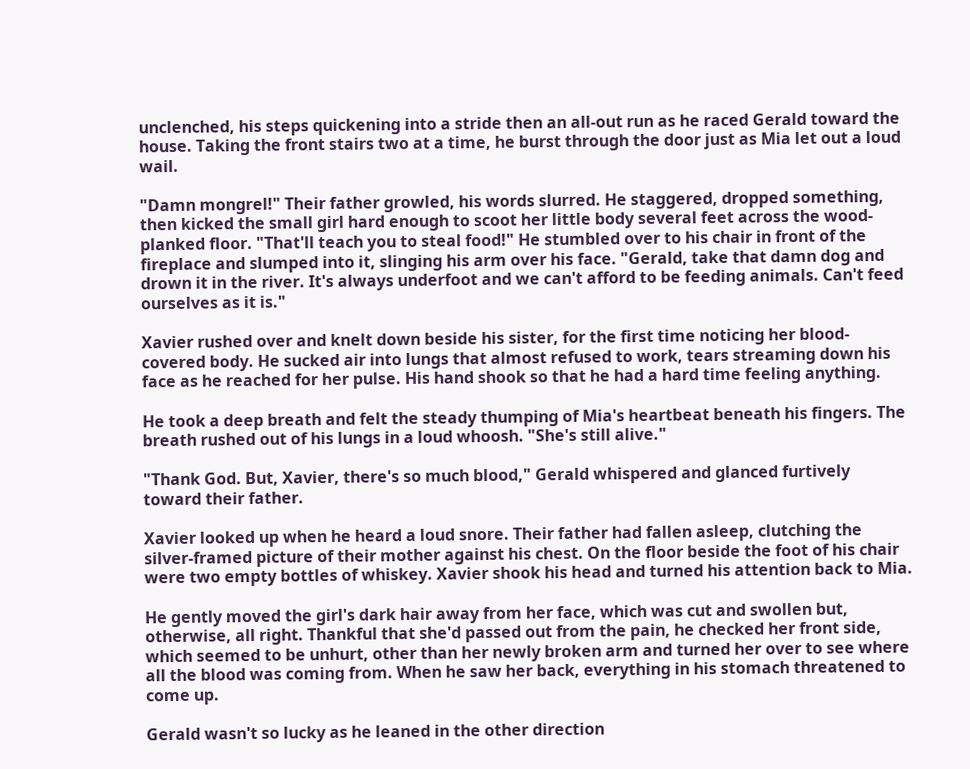unclenched, his steps quickening into a stride then an all-out run as he raced Gerald toward the house. Taking the front stairs two at a time, he burst through the door just as Mia let out a loud wail.

"Damn mongrel!" Their father growled, his words slurred. He staggered, dropped something, then kicked the small girl hard enough to scoot her little body several feet across the wood-planked floor. "That'll teach you to steal food!" He stumbled over to his chair in front of the fireplace and slumped into it, slinging his arm over his face. "Gerald, take that damn dog and drown it in the river. It's always underfoot and we can't afford to be feeding animals. Can't feed ourselves as it is."

Xavier rushed over and knelt down beside his sister, for the first time noticing her blood-covered body. He sucked air into lungs that almost refused to work, tears streaming down his face as he reached for her pulse. His hand shook so that he had a hard time feeling anything.

He took a deep breath and felt the steady thumping of Mia's heartbeat beneath his fingers. The breath rushed out of his lungs in a loud whoosh. "She's still alive."

"Thank God. But, Xavier, there's so much blood," Gerald whispered and glanced furtively toward their father.

Xavier looked up when he heard a loud snore. Their father had fallen asleep, clutching the silver-framed picture of their mother against his chest. On the floor beside the foot of his chair were two empty bottles of whiskey. Xavier shook his head and turned his attention back to Mia.

He gently moved the girl's dark hair away from her face, which was cut and swollen but, otherwise, all right. Thankful that she'd passed out from the pain, he checked her front side, which seemed to be unhurt, other than her newly broken arm and turned her over to see where all the blood was coming from. When he saw her back, everything in his stomach threatened to come up.

Gerald wasn't so lucky as he leaned in the other direction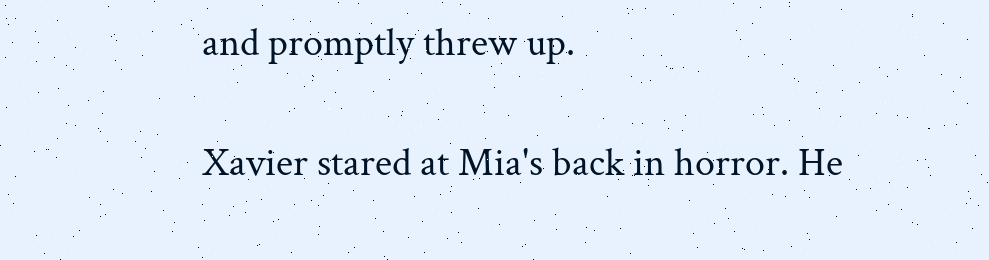and promptly threw up.

Xavier stared at Mia's back in horror. He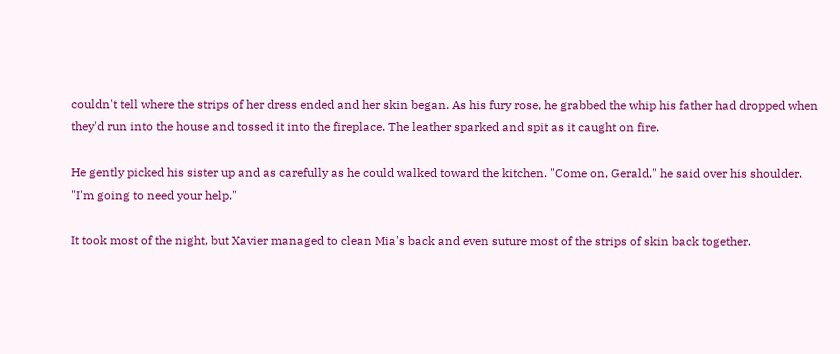couldn't tell where the strips of her dress ended and her skin began. As his fury rose, he grabbed the whip his father had dropped when they'd run into the house and tossed it into the fireplace. The leather sparked and spit as it caught on fire.

He gently picked his sister up and as carefully as he could walked toward the kitchen. "Come on, Gerald," he said over his shoulder. "I'm going to need your help."

It took most of the night, but Xavier managed to clean Mia's back and even suture most of the strips of skin back together.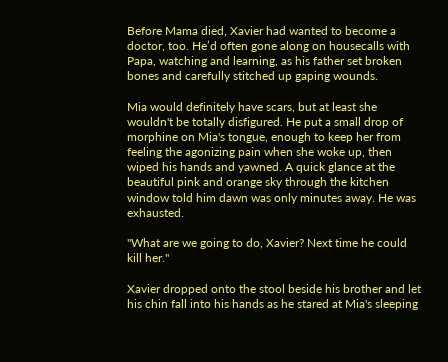Before Mama died, Xavier had wanted to become a doctor, too. He’d often gone along on housecalls with Papa, watching and learning, as his father set broken bones and carefully stitched up gaping wounds.

Mia would definitely have scars, but at least she wouldn't be totally disfigured. He put a small drop of morphine on Mia's tongue, enough to keep her from feeling the agonizing pain when she woke up, then wiped his hands and yawned. A quick glance at the beautiful pink and orange sky through the kitchen window told him dawn was only minutes away. He was exhausted.

"What are we going to do, Xavier? Next time he could kill her."

Xavier dropped onto the stool beside his brother and let his chin fall into his hands as he stared at Mia's sleeping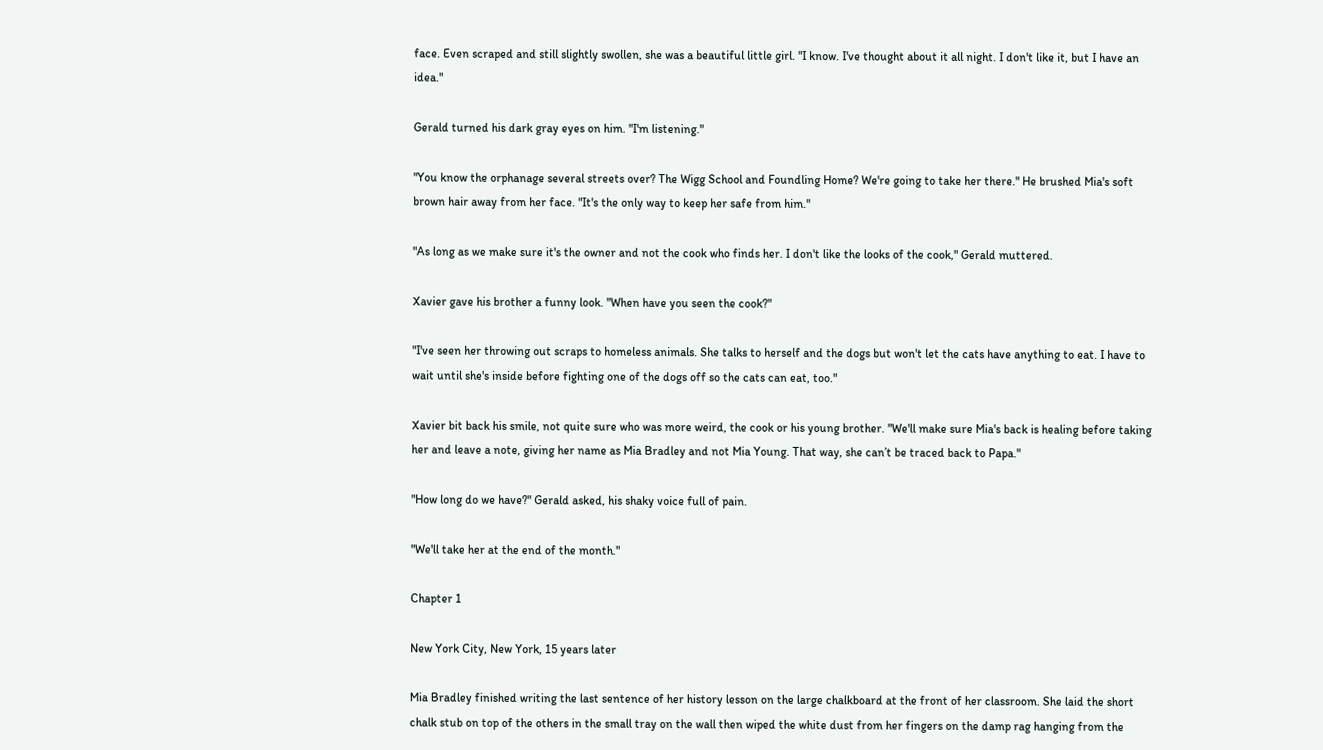face. Even scraped and still slightly swollen, she was a beautiful little girl. "I know. I've thought about it all night. I don't like it, but I have an idea."

Gerald turned his dark gray eyes on him. "I'm listening."

"You know the orphanage several streets over? The Wigg School and Foundling Home? We're going to take her there." He brushed Mia's soft brown hair away from her face. "It's the only way to keep her safe from him."

"As long as we make sure it's the owner and not the cook who finds her. I don't like the looks of the cook," Gerald muttered.

Xavier gave his brother a funny look. "When have you seen the cook?"

"I've seen her throwing out scraps to homeless animals. She talks to herself and the dogs but won't let the cats have anything to eat. I have to wait until she's inside before fighting one of the dogs off so the cats can eat, too."

Xavier bit back his smile, not quite sure who was more weird, the cook or his young brother. "We'll make sure Mia's back is healing before taking her and leave a note, giving her name as Mia Bradley and not Mia Young. That way, she can’t be traced back to Papa."

"How long do we have?" Gerald asked, his shaky voice full of pain.

"We'll take her at the end of the month."

Chapter 1

New York City, New York, 15 years later

Mia Bradley finished writing the last sentence of her history lesson on the large chalkboard at the front of her classroom. She laid the short chalk stub on top of the others in the small tray on the wall then wiped the white dust from her fingers on the damp rag hanging from the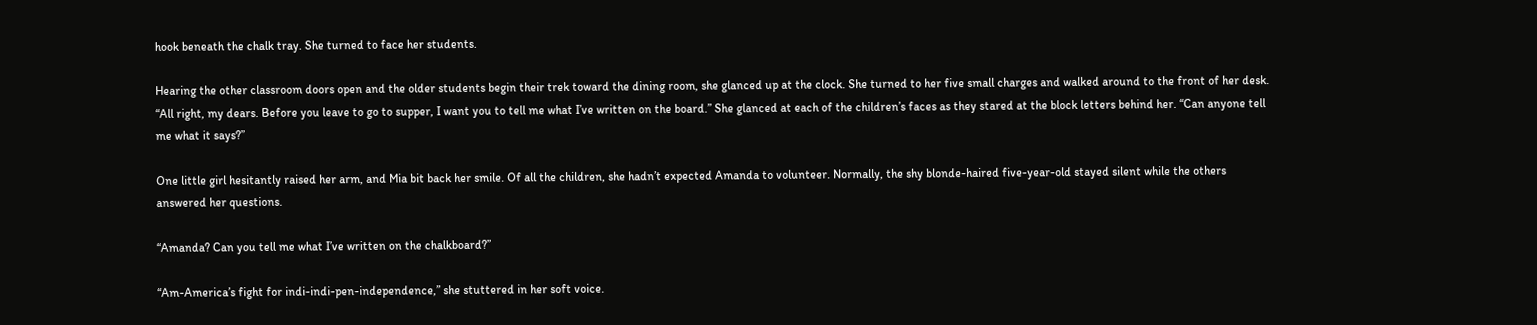hook beneath the chalk tray. She turned to face her students.

Hearing the other classroom doors open and the older students begin their trek toward the dining room, she glanced up at the clock. She turned to her five small charges and walked around to the front of her desk. “All right, my dears. Before you leave to go to supper, I want you to tell me what I’ve written on the board.” She glanced at each of the children’s faces as they stared at the block letters behind her. “Can anyone tell me what it says?”

One little girl hesitantly raised her arm, and Mia bit back her smile. Of all the children, she hadn’t expected Amanda to volunteer. Normally, the shy blonde-haired five-year-old stayed silent while the others answered her questions.

“Amanda? Can you tell me what I’ve written on the chalkboard?”

“Am-America’s fight for indi-indi-pen-independence,” she stuttered in her soft voice.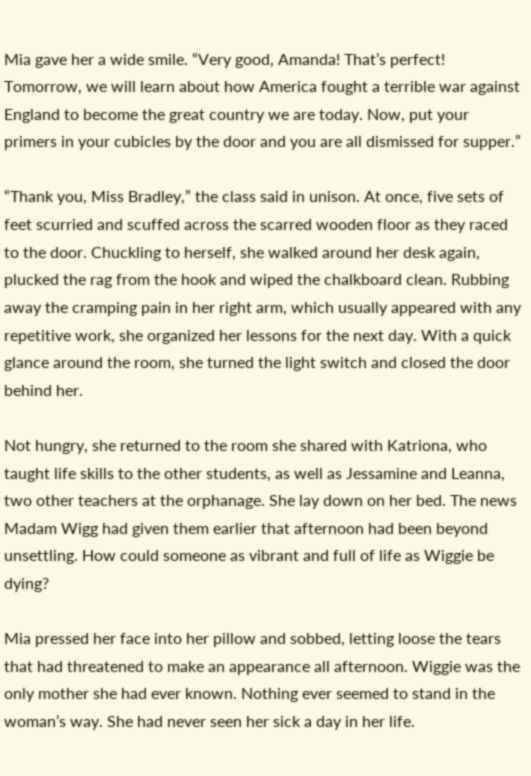Mia gave her a wide smile. “Very good, Amanda! That’s perfect! Tomorrow, we will learn about how America fought a terrible war against England to become the great country we are today. Now, put your primers in your cubicles by the door and you are all dismissed for supper.”

“Thank you, Miss Bradley,” the class said in unison. At once, five sets of feet scurried and scuffed across the scarred wooden floor as they raced to the door. Chuckling to herself, she walked around her desk again, plucked the rag from the hook and wiped the chalkboard clean. Rubbing away the cramping pain in her right arm, which usually appeared with any repetitive work, she organized her lessons for the next day. With a quick glance around the room, she turned the light switch and closed the door behind her.

Not hungry, she returned to the room she shared with Katriona, who taught life skills to the other students, as well as Jessamine and Leanna, two other teachers at the orphanage. She lay down on her bed. The news Madam Wigg had given them earlier that afternoon had been beyond unsettling. How could someone as vibrant and full of life as Wiggie be dying?

Mia pressed her face into her pillow and sobbed, letting loose the tears that had threatened to make an appearance all afternoon. Wiggie was the only mother she had ever known. Nothing ever seemed to stand in the woman’s way. She had never seen her sick a day in her life.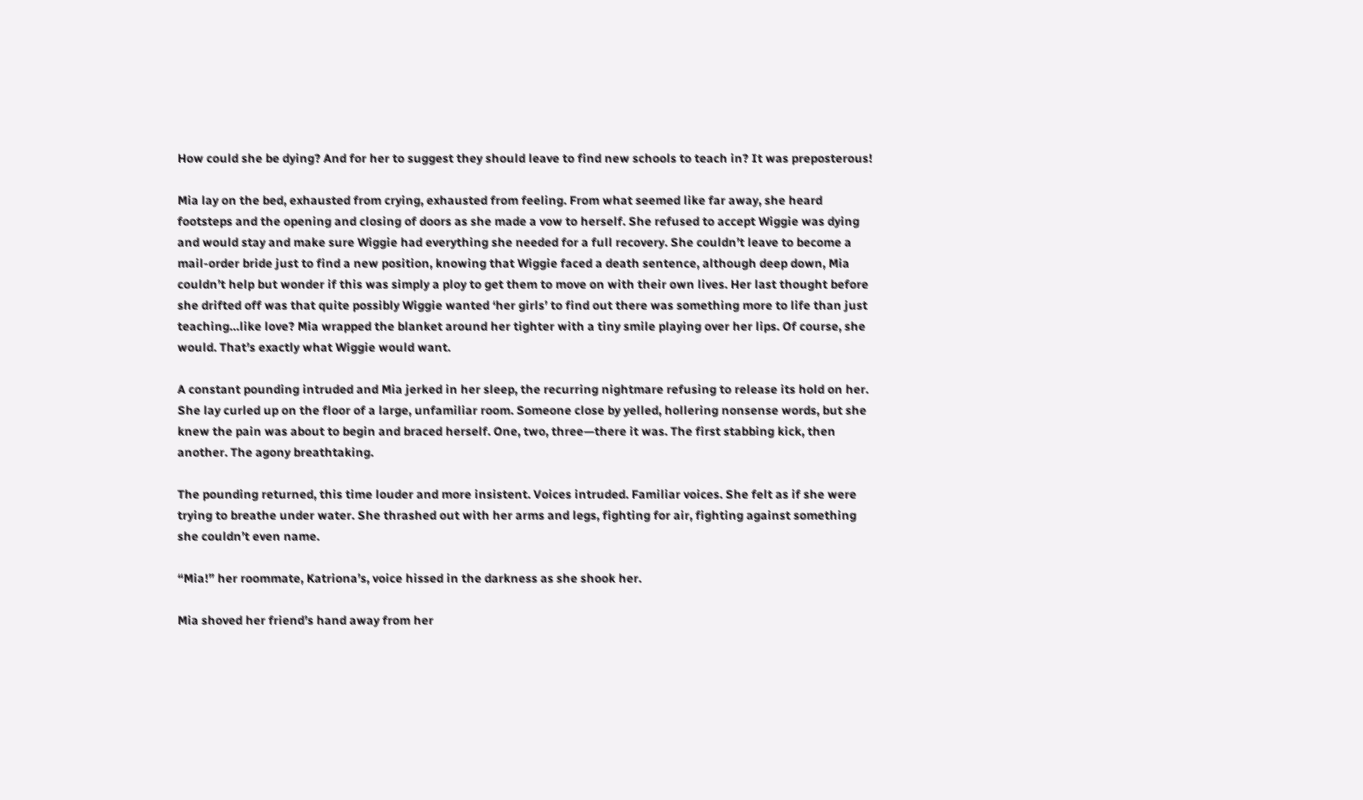How could she be dying? And for her to suggest they should leave to find new schools to teach in? It was preposterous!

Mia lay on the bed, exhausted from crying, exhausted from feeling. From what seemed like far away, she heard footsteps and the opening and closing of doors as she made a vow to herself. She refused to accept Wiggie was dying and would stay and make sure Wiggie had everything she needed for a full recovery. She couldn’t leave to become a mail-order bride just to find a new position, knowing that Wiggie faced a death sentence, although deep down, Mia couldn’t help but wonder if this was simply a ploy to get them to move on with their own lives. Her last thought before she drifted off was that quite possibly Wiggie wanted ‘her girls’ to find out there was something more to life than just teaching…like love? Mia wrapped the blanket around her tighter with a tiny smile playing over her lips. Of course, she would. That’s exactly what Wiggie would want.

A constant pounding intruded and Mia jerked in her sleep, the recurring nightmare refusing to release its hold on her. She lay curled up on the floor of a large, unfamiliar room. Someone close by yelled, hollering nonsense words, but she knew the pain was about to begin and braced herself. One, two, three—there it was. The first stabbing kick, then another. The agony breathtaking.

The pounding returned, this time louder and more insistent. Voices intruded. Familiar voices. She felt as if she were trying to breathe under water. She thrashed out with her arms and legs, fighting for air, fighting against something she couldn’t even name.

“Mia!” her roommate, Katriona’s, voice hissed in the darkness as she shook her.

Mia shoved her friend’s hand away from her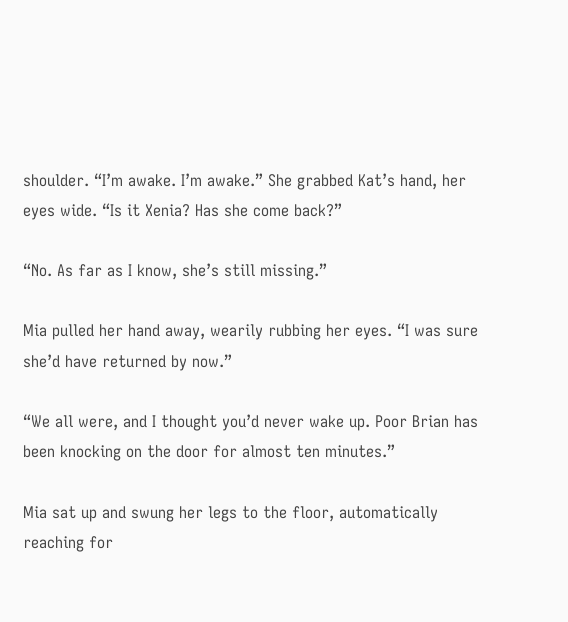shoulder. “I’m awake. I’m awake.” She grabbed Kat’s hand, her eyes wide. “Is it Xenia? Has she come back?”

“No. As far as I know, she’s still missing.”

Mia pulled her hand away, wearily rubbing her eyes. “I was sure she’d have returned by now.”

“We all were, and I thought you’d never wake up. Poor Brian has been knocking on the door for almost ten minutes.”

Mia sat up and swung her legs to the floor, automatically reaching for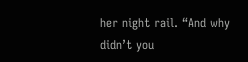her night rail. “And why didn’t you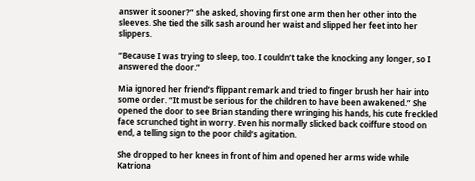answer it sooner?” she asked, shoving first one arm then her other into the sleeves. She tied the silk sash around her waist and slipped her feet into her slippers.

“Because I was trying to sleep, too. I couldn’t take the knocking any longer, so I answered the door.”

Mia ignored her friend’s flippant remark and tried to finger brush her hair into some order. “It must be serious for the children to have been awakened.” She opened the door to see Brian standing there wringing his hands, his cute freckled face scrunched tight in worry. Even his normally slicked back coiffure stood on end, a telling sign to the poor child’s agitation.

She dropped to her knees in front of him and opened her arms wide while Katriona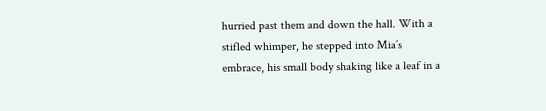hurried past them and down the hall. With a stifled whimper, he stepped into Mia’s embrace, his small body shaking like a leaf in a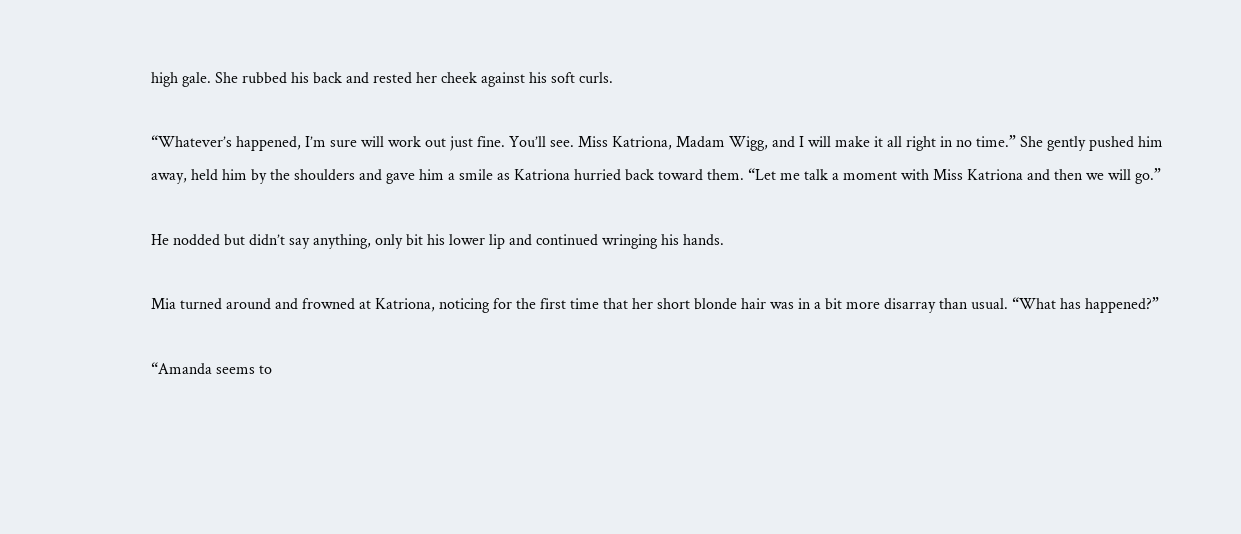high gale. She rubbed his back and rested her cheek against his soft curls.

“Whatever’s happened, I’m sure will work out just fine. You’ll see. Miss Katriona, Madam Wigg, and I will make it all right in no time.” She gently pushed him away, held him by the shoulders and gave him a smile as Katriona hurried back toward them. “Let me talk a moment with Miss Katriona and then we will go.”

He nodded but didn’t say anything, only bit his lower lip and continued wringing his hands.

Mia turned around and frowned at Katriona, noticing for the first time that her short blonde hair was in a bit more disarray than usual. “What has happened?”

“Amanda seems to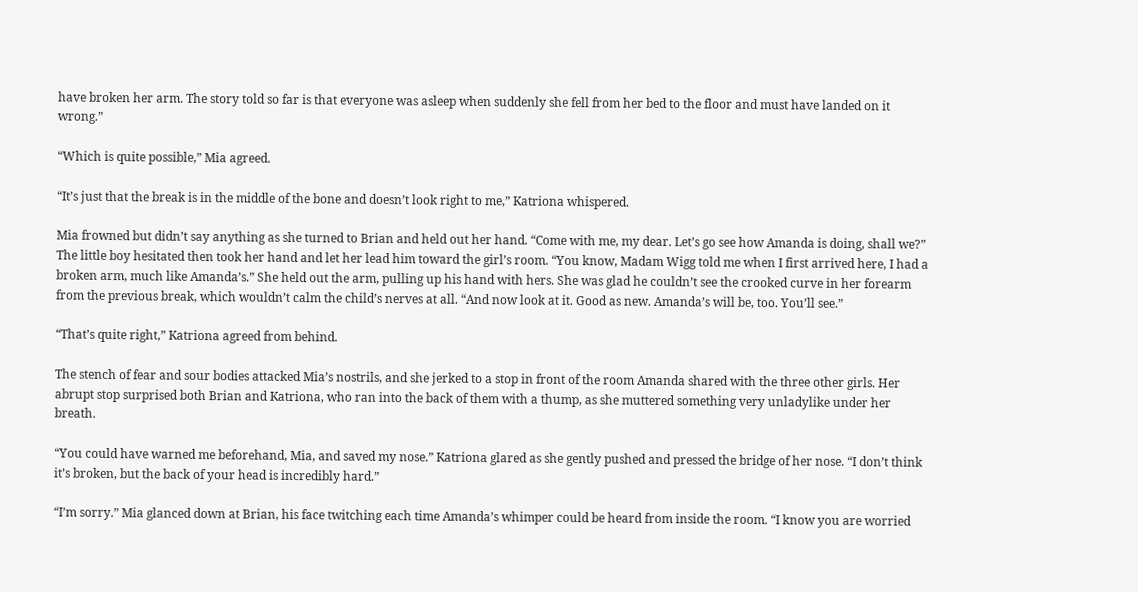have broken her arm. The story told so far is that everyone was asleep when suddenly she fell from her bed to the floor and must have landed on it wrong.”

“Which is quite possible,” Mia agreed.

“It’s just that the break is in the middle of the bone and doesn’t look right to me,” Katriona whispered.

Mia frowned but didn’t say anything as she turned to Brian and held out her hand. “Come with me, my dear. Let’s go see how Amanda is doing, shall we?” The little boy hesitated then took her hand and let her lead him toward the girl’s room. “You know, Madam Wigg told me when I first arrived here, I had a broken arm, much like Amanda’s.” She held out the arm, pulling up his hand with hers. She was glad he couldn’t see the crooked curve in her forearm from the previous break, which wouldn’t calm the child’s nerves at all. “And now look at it. Good as new. Amanda’s will be, too. You’ll see.”

“That’s quite right,” Katriona agreed from behind.

The stench of fear and sour bodies attacked Mia’s nostrils, and she jerked to a stop in front of the room Amanda shared with the three other girls. Her abrupt stop surprised both Brian and Katriona, who ran into the back of them with a thump, as she muttered something very unladylike under her breath.

“You could have warned me beforehand, Mia, and saved my nose.” Katriona glared as she gently pushed and pressed the bridge of her nose. “I don’t think it’s broken, but the back of your head is incredibly hard.”

“I’m sorry.” Mia glanced down at Brian, his face twitching each time Amanda’s whimper could be heard from inside the room. “I know you are worried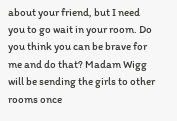about your friend, but I need you to go wait in your room. Do you think you can be brave for me and do that? Madam Wigg will be sending the girls to other rooms once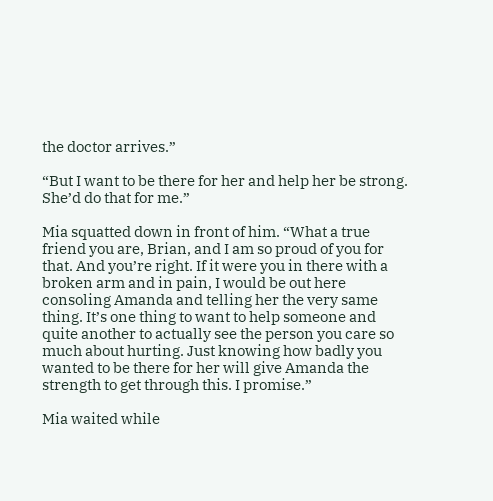the doctor arrives.”

“But I want to be there for her and help her be strong. She’d do that for me.”

Mia squatted down in front of him. “What a true friend you are, Brian, and I am so proud of you for that. And you’re right. If it were you in there with a broken arm and in pain, I would be out here consoling Amanda and telling her the very same thing. It’s one thing to want to help someone and quite another to actually see the person you care so much about hurting. Just knowing how badly you wanted to be there for her will give Amanda the strength to get through this. I promise.”

Mia waited while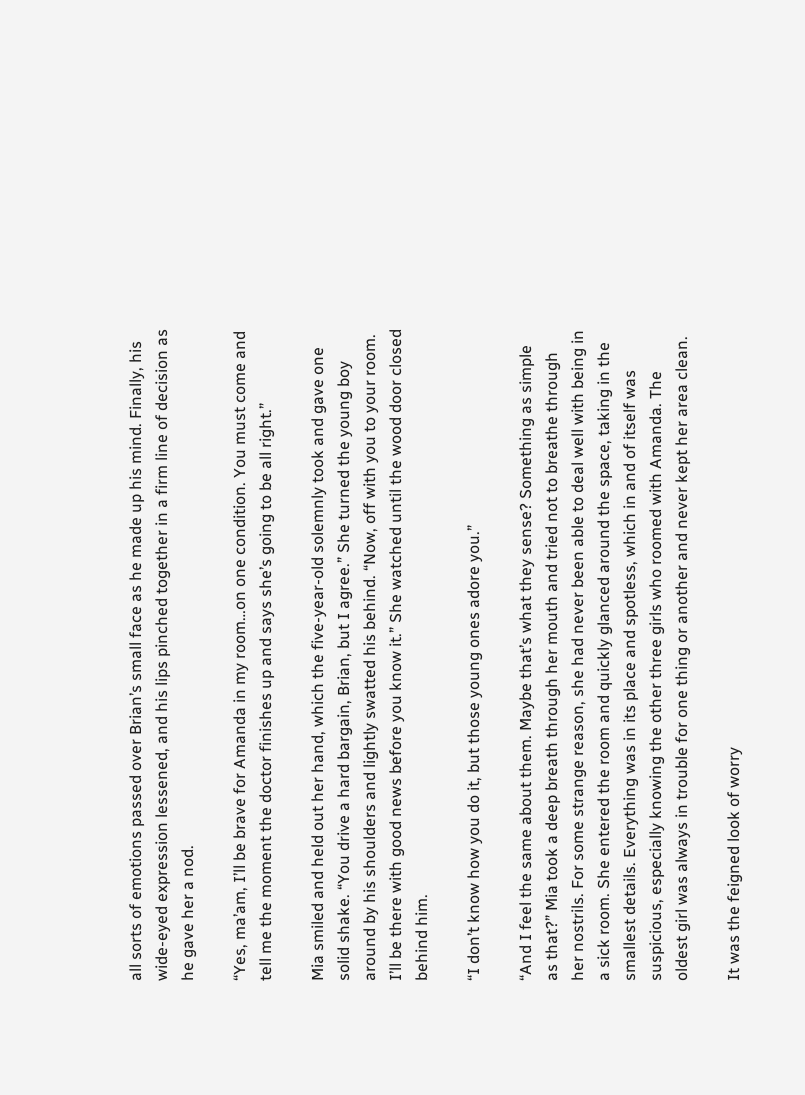all sorts of emotions passed over Brian’s small face as he made up his mind. Finally, his wide-eyed expression lessened, and his lips pinched together in a firm line of decision as he gave her a nod.

“Yes, ma’am, I’ll be brave for Amanda in my room…on one condition. You must come and tell me the moment the doctor finishes up and says she’s going to be all right.”

Mia smiled and held out her hand, which the five-year-old solemnly took and gave one solid shake. “You drive a hard bargain, Brian, but I agree.” She turned the young boy around by his shoulders and lightly swatted his behind. “Now, off with you to your room. I’ll be there with good news before you know it.” She watched until the wood door closed behind him.

“I don’t know how you do it, but those young ones adore you.”

“And I feel the same about them. Maybe that’s what they sense? Something as simple as that?” Mia took a deep breath through her mouth and tried not to breathe through her nostrils. For some strange reason, she had never been able to deal well with being in a sick room. She entered the room and quickly glanced around the space, taking in the smallest details. Everything was in its place and spotless, which in and of itself was suspicious, especially knowing the other three girls who roomed with Amanda. The oldest girl was always in trouble for one thing or another and never kept her area clean.

It was the feigned look of worry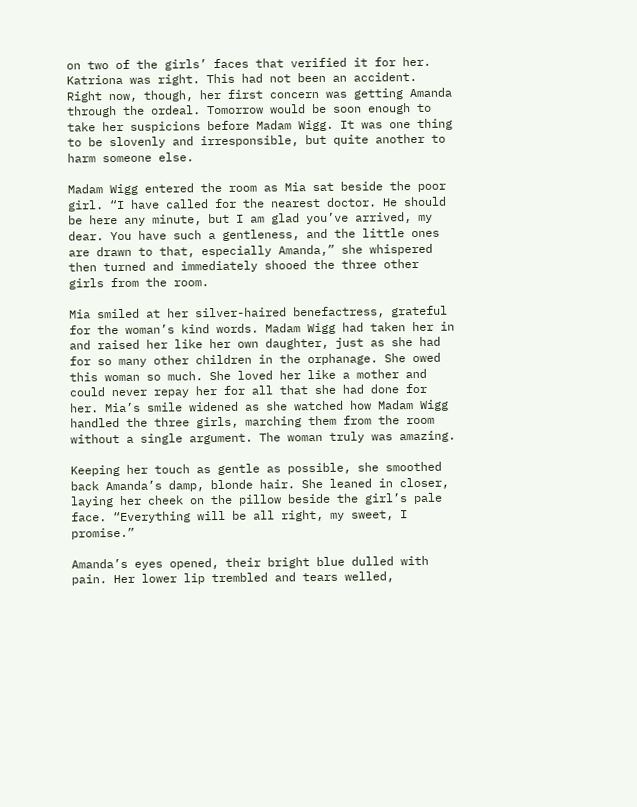on two of the girls’ faces that verified it for her. Katriona was right. This had not been an accident. Right now, though, her first concern was getting Amanda through the ordeal. Tomorrow would be soon enough to take her suspicions before Madam Wigg. It was one thing to be slovenly and irresponsible, but quite another to harm someone else.

Madam Wigg entered the room as Mia sat beside the poor girl. “I have called for the nearest doctor. He should be here any minute, but I am glad you’ve arrived, my dear. You have such a gentleness, and the little ones are drawn to that, especially Amanda,” she whispered then turned and immediately shooed the three other girls from the room.

Mia smiled at her silver-haired benefactress, grateful for the woman’s kind words. Madam Wigg had taken her in and raised her like her own daughter, just as she had for so many other children in the orphanage. She owed this woman so much. She loved her like a mother and could never repay her for all that she had done for her. Mia’s smile widened as she watched how Madam Wigg handled the three girls, marching them from the room without a single argument. The woman truly was amazing.

Keeping her touch as gentle as possible, she smoothed back Amanda’s damp, blonde hair. She leaned in closer, laying her cheek on the pillow beside the girl’s pale face. “Everything will be all right, my sweet, I promise.”

Amanda’s eyes opened, their bright blue dulled with pain. Her lower lip trembled and tears welled,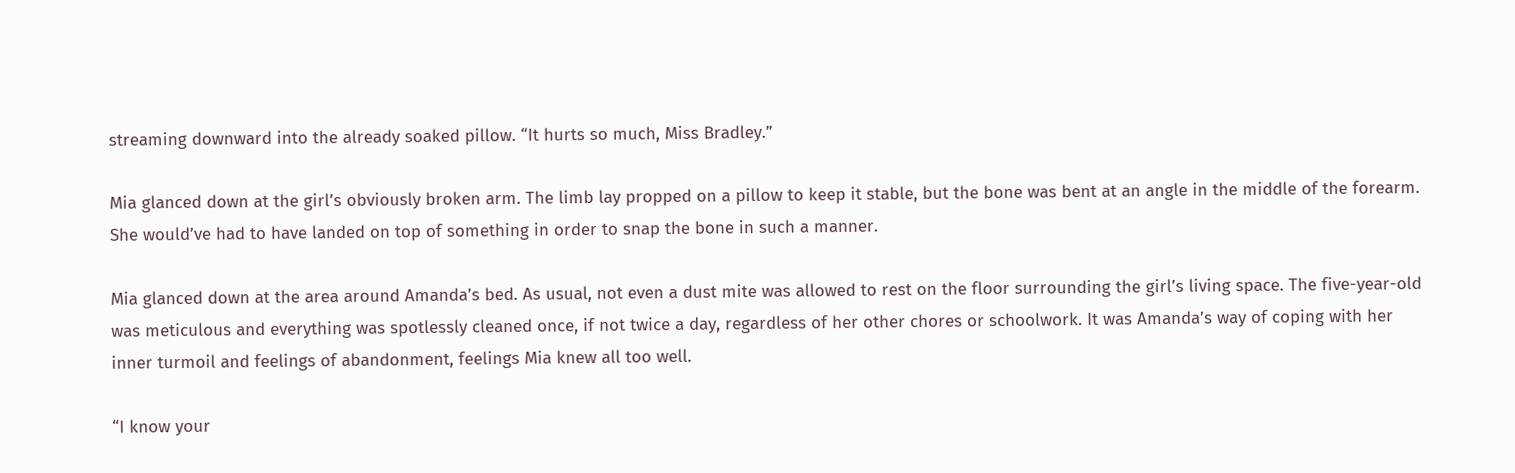streaming downward into the already soaked pillow. “It hurts so much, Miss Bradley.”

Mia glanced down at the girl’s obviously broken arm. The limb lay propped on a pillow to keep it stable, but the bone was bent at an angle in the middle of the forearm. She would’ve had to have landed on top of something in order to snap the bone in such a manner.

Mia glanced down at the area around Amanda’s bed. As usual, not even a dust mite was allowed to rest on the floor surrounding the girl’s living space. The five-year-old was meticulous and everything was spotlessly cleaned once, if not twice a day, regardless of her other chores or schoolwork. It was Amanda’s way of coping with her inner turmoil and feelings of abandonment, feelings Mia knew all too well.

“I know your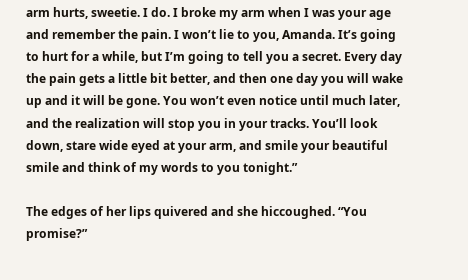arm hurts, sweetie. I do. I broke my arm when I was your age and remember the pain. I won’t lie to you, Amanda. It’s going to hurt for a while, but I’m going to tell you a secret. Every day the pain gets a little bit better, and then one day you will wake up and it will be gone. You won’t even notice until much later, and the realization will stop you in your tracks. You’ll look down, stare wide eyed at your arm, and smile your beautiful smile and think of my words to you tonight.”

The edges of her lips quivered and she hiccoughed. “You promise?”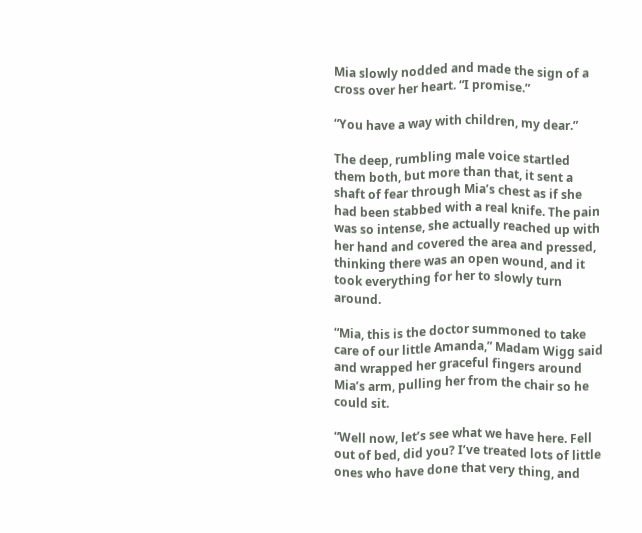Mia slowly nodded and made the sign of a cross over her heart. “I promise.”

“You have a way with children, my dear.”

The deep, rumbling male voice startled them both, but more than that, it sent a shaft of fear through Mia’s chest as if she had been stabbed with a real knife. The pain was so intense, she actually reached up with her hand and covered the area and pressed, thinking there was an open wound, and it took everything for her to slowly turn around.

“Mia, this is the doctor summoned to take care of our little Amanda,” Madam Wigg said and wrapped her graceful fingers around Mia’s arm, pulling her from the chair so he could sit.

“Well now, let’s see what we have here. Fell out of bed, did you? I’ve treated lots of little ones who have done that very thing, and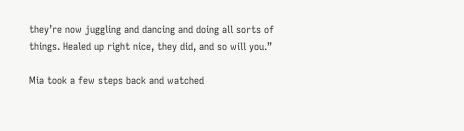they’re now juggling and dancing and doing all sorts of things. Healed up right nice, they did, and so will you.”

Mia took a few steps back and watched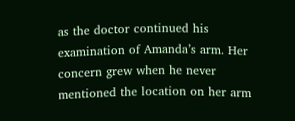as the doctor continued his examination of Amanda’s arm. Her concern grew when he never mentioned the location on her arm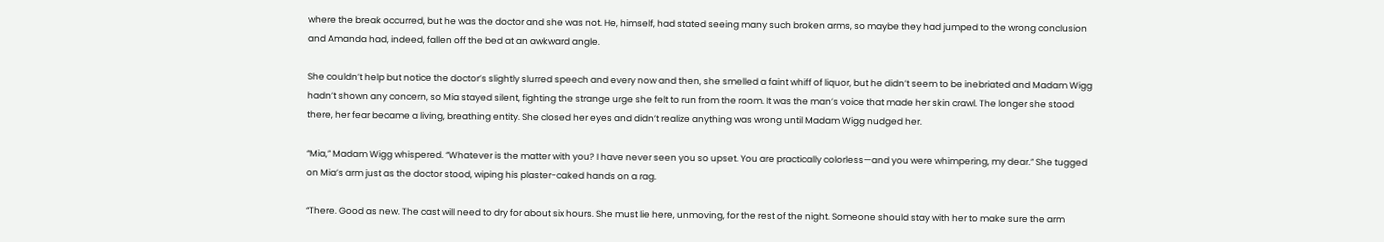where the break occurred, but he was the doctor and she was not. He, himself, had stated seeing many such broken arms, so maybe they had jumped to the wrong conclusion and Amanda had, indeed, fallen off the bed at an awkward angle.

She couldn’t help but notice the doctor’s slightly slurred speech and every now and then, she smelled a faint whiff of liquor, but he didn’t seem to be inebriated and Madam Wigg hadn’t shown any concern, so Mia stayed silent, fighting the strange urge she felt to run from the room. It was the man’s voice that made her skin crawl. The longer she stood there, her fear became a living, breathing entity. She closed her eyes and didn’t realize anything was wrong until Madam Wigg nudged her.

“Mia,” Madam Wigg whispered. “Whatever is the matter with you? I have never seen you so upset. You are practically colorless—and you were whimpering, my dear.” She tugged on Mia’s arm just as the doctor stood, wiping his plaster-caked hands on a rag.

“There. Good as new. The cast will need to dry for about six hours. She must lie here, unmoving, for the rest of the night. Someone should stay with her to make sure the arm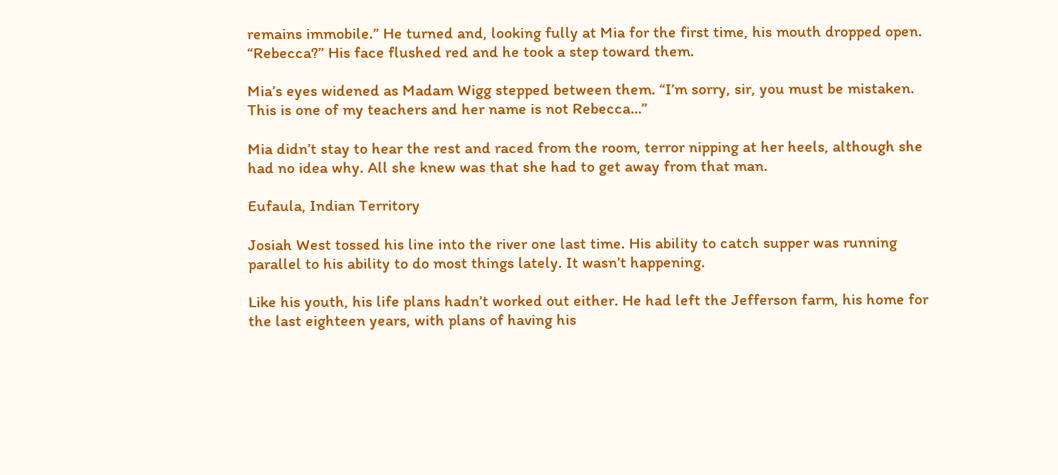remains immobile.” He turned and, looking fully at Mia for the first time, his mouth dropped open. “Rebecca?” His face flushed red and he took a step toward them.

Mia’s eyes widened as Madam Wigg stepped between them. “I’m sorry, sir, you must be mistaken. This is one of my teachers and her name is not Rebecca…”

Mia didn’t stay to hear the rest and raced from the room, terror nipping at her heels, although she had no idea why. All she knew was that she had to get away from that man.

Eufaula, Indian Territory

Josiah West tossed his line into the river one last time. His ability to catch supper was running parallel to his ability to do most things lately. It wasn’t happening.

Like his youth, his life plans hadn’t worked out either. He had left the Jefferson farm, his home for the last eighteen years, with plans of having his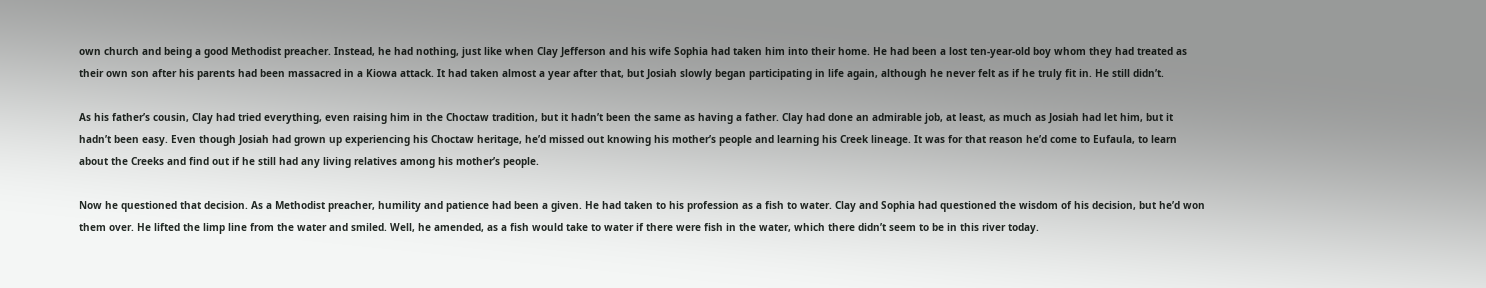own church and being a good Methodist preacher. Instead, he had nothing, just like when Clay Jefferson and his wife Sophia had taken him into their home. He had been a lost ten-year-old boy whom they had treated as their own son after his parents had been massacred in a Kiowa attack. It had taken almost a year after that, but Josiah slowly began participating in life again, although he never felt as if he truly fit in. He still didn’t.

As his father’s cousin, Clay had tried everything, even raising him in the Choctaw tradition, but it hadn’t been the same as having a father. Clay had done an admirable job, at least, as much as Josiah had let him, but it hadn’t been easy. Even though Josiah had grown up experiencing his Choctaw heritage, he’d missed out knowing his mother’s people and learning his Creek lineage. It was for that reason he’d come to Eufaula, to learn about the Creeks and find out if he still had any living relatives among his mother’s people.

Now he questioned that decision. As a Methodist preacher, humility and patience had been a given. He had taken to his profession as a fish to water. Clay and Sophia had questioned the wisdom of his decision, but he’d won them over. He lifted the limp line from the water and smiled. Well, he amended, as a fish would take to water if there were fish in the water, which there didn’t seem to be in this river today.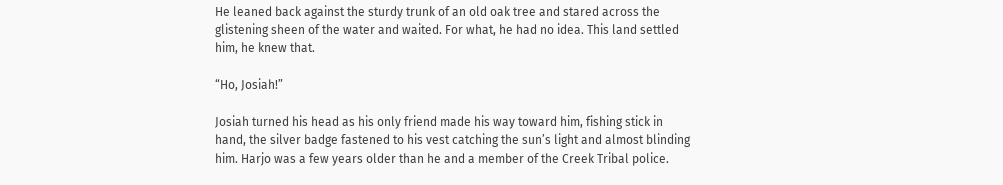He leaned back against the sturdy trunk of an old oak tree and stared across the glistening sheen of the water and waited. For what, he had no idea. This land settled him, he knew that.

“Ho, Josiah!”

Josiah turned his head as his only friend made his way toward him, fishing stick in hand, the silver badge fastened to his vest catching the sun’s light and almost blinding him. Harjo was a few years older than he and a member of the Creek Tribal police.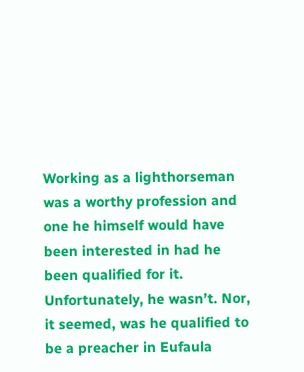Working as a lighthorseman was a worthy profession and one he himself would have been interested in had he been qualified for it. Unfortunately, he wasn’t. Nor, it seemed, was he qualified to be a preacher in Eufaula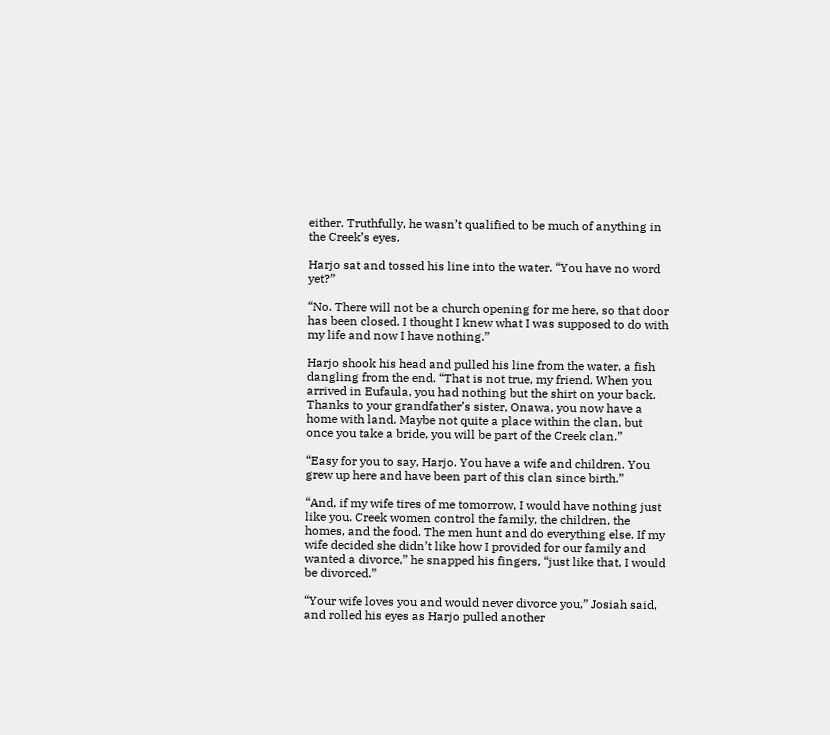either. Truthfully, he wasn’t qualified to be much of anything in the Creek’s eyes.

Harjo sat and tossed his line into the water. “You have no word yet?”

“No. There will not be a church opening for me here, so that door has been closed. I thought I knew what I was supposed to do with my life and now I have nothing.”

Harjo shook his head and pulled his line from the water, a fish dangling from the end. “That is not true, my friend. When you arrived in Eufaula, you had nothing but the shirt on your back. Thanks to your grandfather’s sister, Onawa, you now have a home with land. Maybe not quite a place within the clan, but once you take a bride, you will be part of the Creek clan.”

“Easy for you to say, Harjo. You have a wife and children. You grew up here and have been part of this clan since birth.”

“And, if my wife tires of me tomorrow, I would have nothing just like you. Creek women control the family, the children, the homes, and the food. The men hunt and do everything else. If my wife decided she didn’t like how I provided for our family and wanted a divorce,” he snapped his fingers, “just like that, I would be divorced.”

“Your wife loves you and would never divorce you,” Josiah said, and rolled his eyes as Harjo pulled another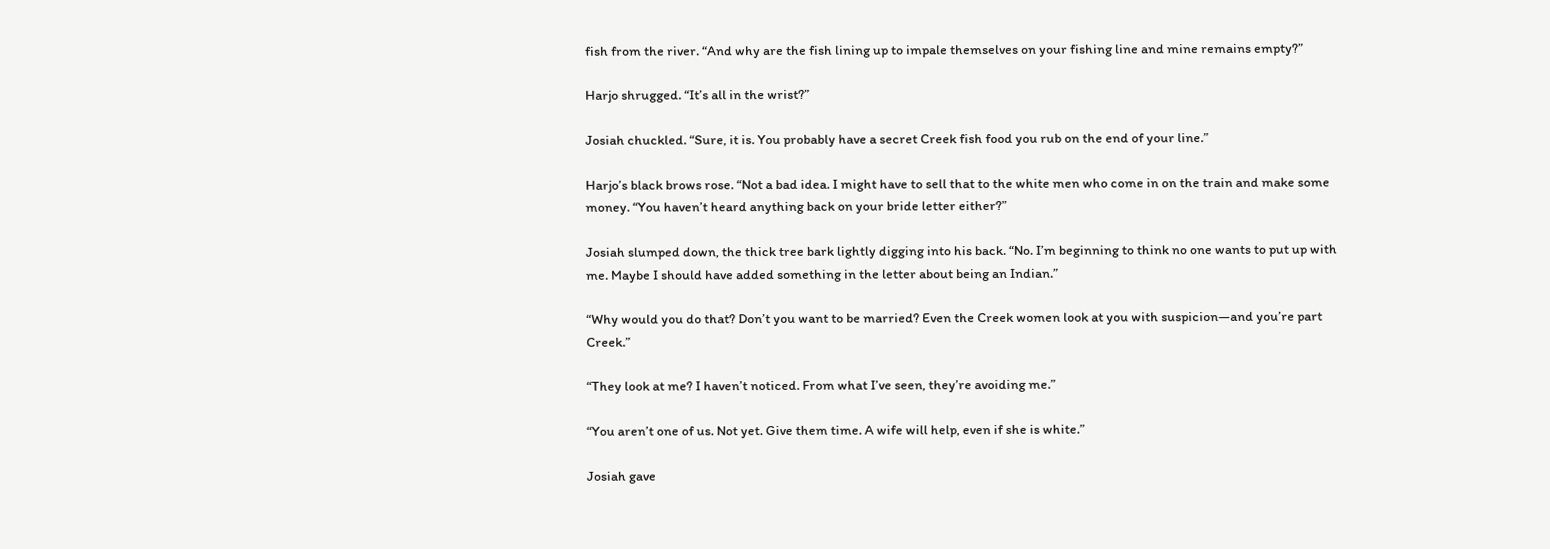fish from the river. “And why are the fish lining up to impale themselves on your fishing line and mine remains empty?”

Harjo shrugged. “It’s all in the wrist?”

Josiah chuckled. “Sure, it is. You probably have a secret Creek fish food you rub on the end of your line.”

Harjo’s black brows rose. “Not a bad idea. I might have to sell that to the white men who come in on the train and make some money. “You haven’t heard anything back on your bride letter either?”

Josiah slumped down, the thick tree bark lightly digging into his back. “No. I’m beginning to think no one wants to put up with me. Maybe I should have added something in the letter about being an Indian.”

“Why would you do that? Don’t you want to be married? Even the Creek women look at you with suspicion—and you’re part Creek.”

“They look at me? I haven’t noticed. From what I’ve seen, they’re avoiding me.”

“You aren’t one of us. Not yet. Give them time. A wife will help, even if she is white.”

Josiah gave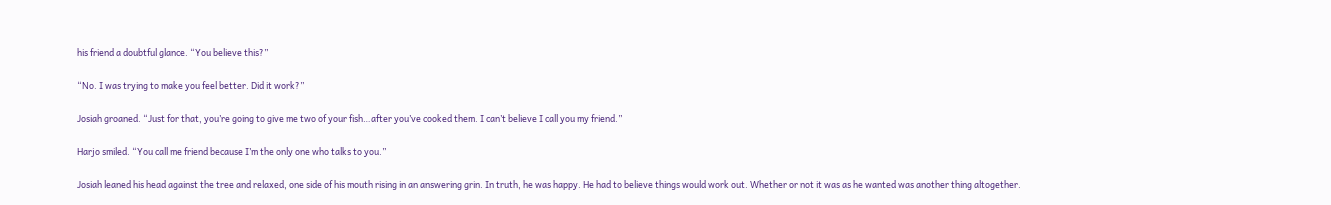his friend a doubtful glance. “You believe this?”

“No. I was trying to make you feel better. Did it work?”

Josiah groaned. “Just for that, you’re going to give me two of your fish…after you’ve cooked them. I can’t believe I call you my friend.”

Harjo smiled. “You call me friend because I’m the only one who talks to you.”

Josiah leaned his head against the tree and relaxed, one side of his mouth rising in an answering grin. In truth, he was happy. He had to believe things would work out. Whether or not it was as he wanted was another thing altogether.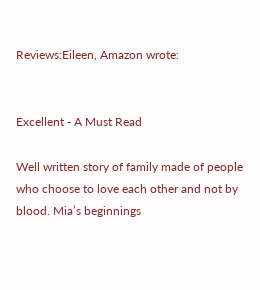Reviews:Eileen, Amazon wrote:


Excellent - A Must Read

Well written story of family made of people who choose to love each other and not by blood. Mia’s beginnings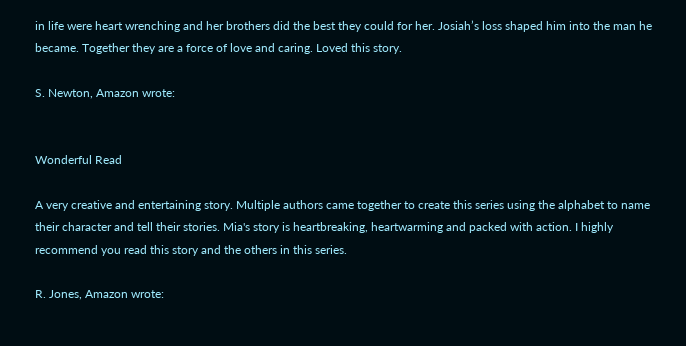in life were heart wrenching and her brothers did the best they could for her. Josiah’s loss shaped him into the man he became. Together they are a force of love and caring. Loved this story.

S. Newton, Amazon wrote:


Wonderful Read

A very creative and entertaining story. Multiple authors came together to create this series using the alphabet to name their character and tell their stories. Mia's story is heartbreaking, heartwarming and packed with action. I highly recommend you read this story and the others in this series.

R. Jones, Amazon wrote: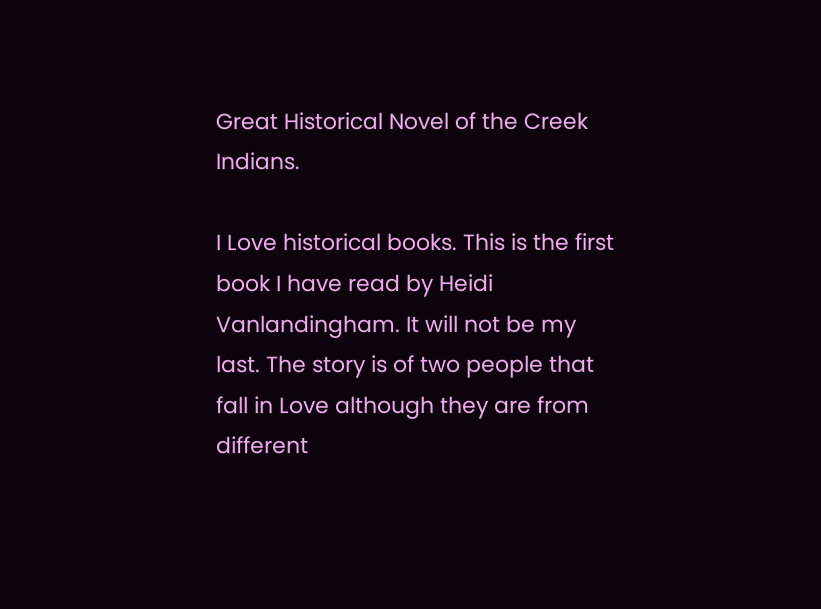Great Historical Novel of the Creek Indians.

I Love historical books. This is the first book I have read by Heidi Vanlandingham. It will not be my last. The story is of two people that fall in Love although they are from different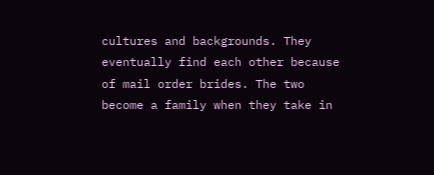cultures and backgrounds. They eventually find each other because of mail order brides. The two become a family when they take in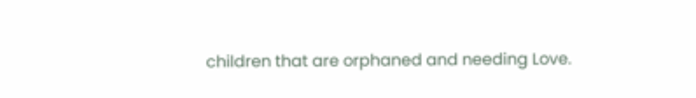children that are orphaned and needing Love.